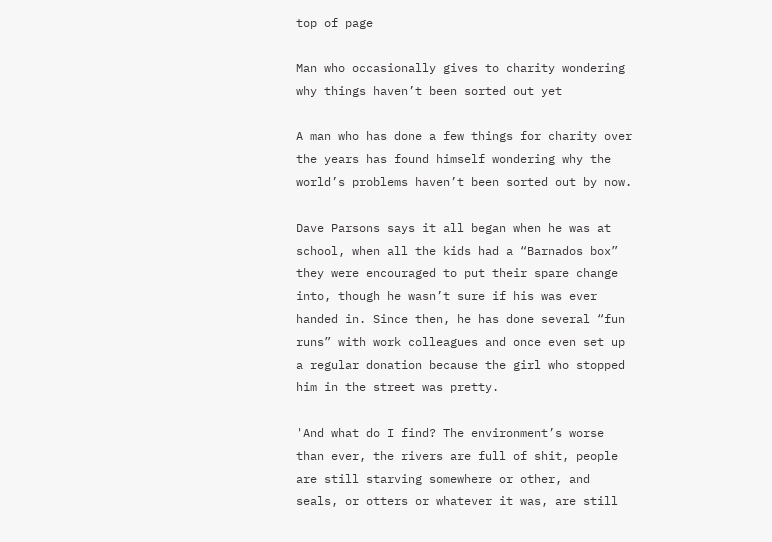top of page

Man who occasionally gives to charity wondering why things haven’t been sorted out yet

A man who has done a few things for charity over the years has found himself wondering why the world’s problems haven’t been sorted out by now.

Dave Parsons says it all began when he was at school, when all the kids had a “Barnados box” they were encouraged to put their spare change into, though he wasn’t sure if his was ever handed in. Since then, he has done several “fun runs” with work colleagues and once even set up a regular donation because the girl who stopped him in the street was pretty.

'And what do I find? The environment’s worse than ever, the rivers are full of shit, people are still starving somewhere or other, and seals, or otters or whatever it was, are still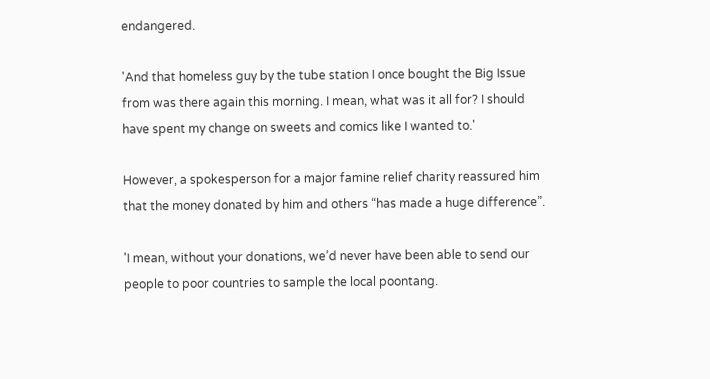endangered.

'And that homeless guy by the tube station I once bought the Big Issue from was there again this morning. I mean, what was it all for? I should have spent my change on sweets and comics like I wanted to.'

However, a spokesperson for a major famine relief charity reassured him that the money donated by him and others “has made a huge difference”.

'I mean, without your donations, we’d never have been able to send our people to poor countries to sample the local poontang.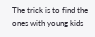The trick is to find the ones with young kids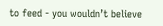to feed - you wouldn’t believe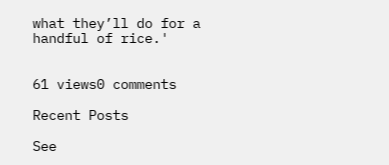what they’ll do for a handful of rice.'


61 views0 comments

Recent Posts

See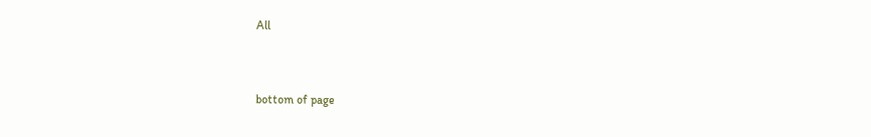All


bottom of page